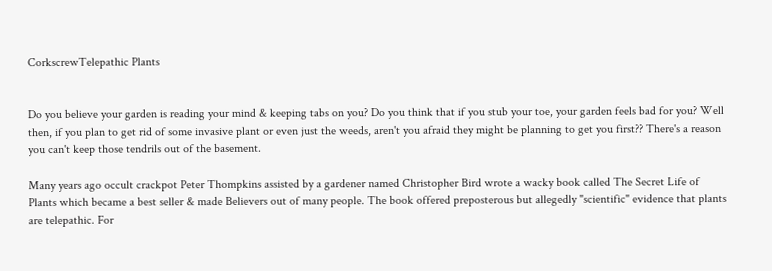CorkscrewTelepathic Plants


Do you believe your garden is reading your mind & keeping tabs on you? Do you think that if you stub your toe, your garden feels bad for you? Well then, if you plan to get rid of some invasive plant or even just the weeds, aren't you afraid they might be planning to get you first?? There's a reason you can't keep those tendrils out of the basement.

Many years ago occult crackpot Peter Thompkins assisted by a gardener named Christopher Bird wrote a wacky book called The Secret Life of Plants which became a best seller & made Believers out of many people. The book offered preposterous but allegedly "scientific" evidence that plants are telepathic. For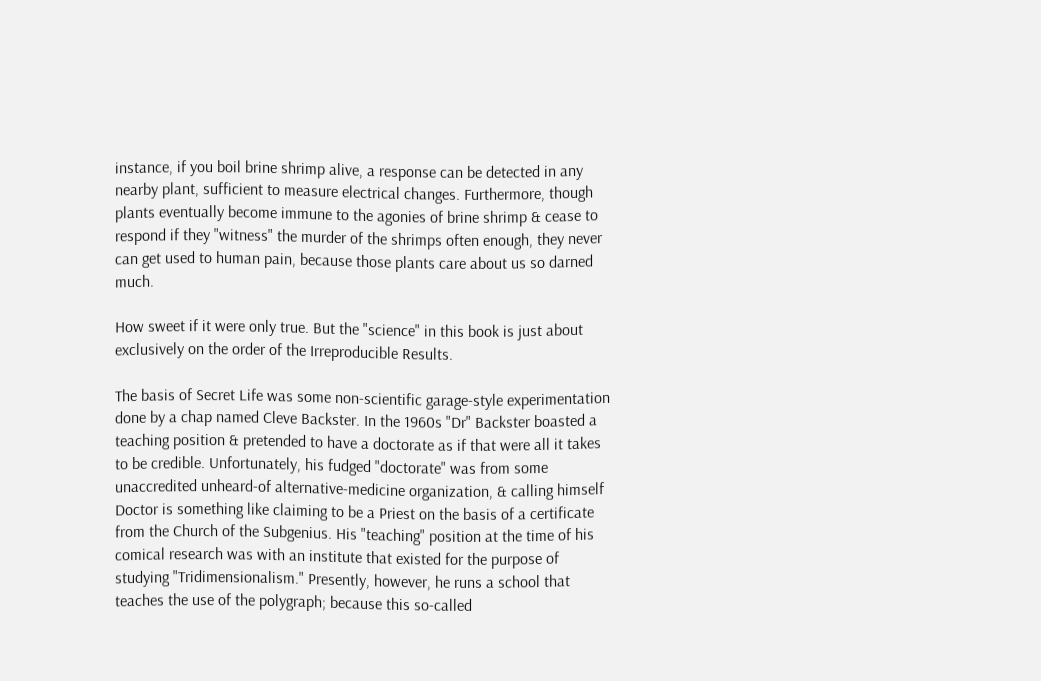instance, if you boil brine shrimp alive, a response can be detected in any nearby plant, sufficient to measure electrical changes. Furthermore, though plants eventually become immune to the agonies of brine shrimp & cease to respond if they "witness" the murder of the shrimps often enough, they never can get used to human pain, because those plants care about us so darned much.

How sweet if it were only true. But the "science" in this book is just about exclusively on the order of the Irreproducible Results.

The basis of Secret Life was some non-scientific garage-style experimentation done by a chap named Cleve Backster. In the 1960s "Dr" Backster boasted a teaching position & pretended to have a doctorate as if that were all it takes to be credible. Unfortunately, his fudged "doctorate" was from some unaccredited unheard-of alternative-medicine organization, & calling himself Doctor is something like claiming to be a Priest on the basis of a certificate from the Church of the Subgenius. His "teaching" position at the time of his comical research was with an institute that existed for the purpose of studying "Tridimensionalism." Presently, however, he runs a school that teaches the use of the polygraph; because this so-called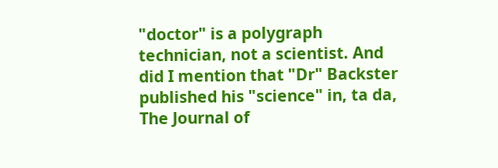"doctor" is a polygraph technician, not a scientist. And did I mention that "Dr" Backster published his "science" in, ta da, The Journal of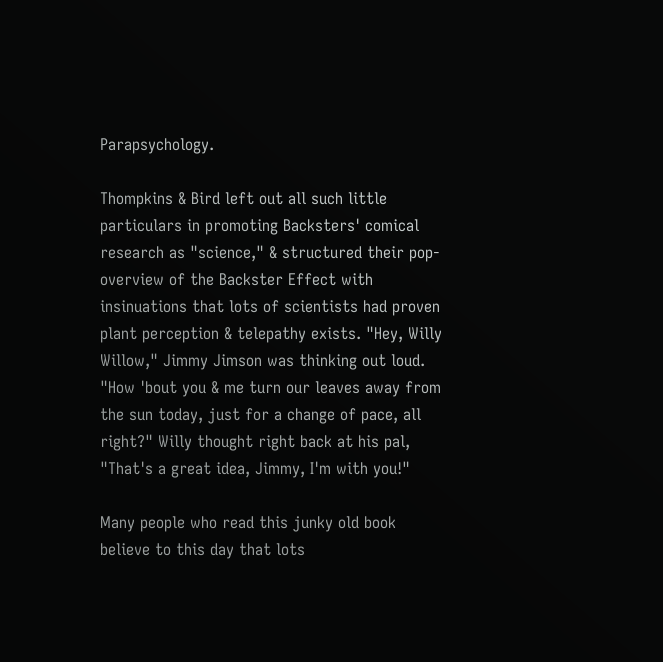Parapsychology.

Thompkins & Bird left out all such little particulars in promoting Backsters' comical research as "science," & structured their pop-overview of the Backster Effect with insinuations that lots of scientists had proven plant perception & telepathy exists. "Hey, Willy Willow," Jimmy Jimson was thinking out loud. "How 'bout you & me turn our leaves away from the sun today, just for a change of pace, all right?" Willy thought right back at his pal, "That's a great idea, Jimmy, I'm with you!"

Many people who read this junky old book believe to this day that lots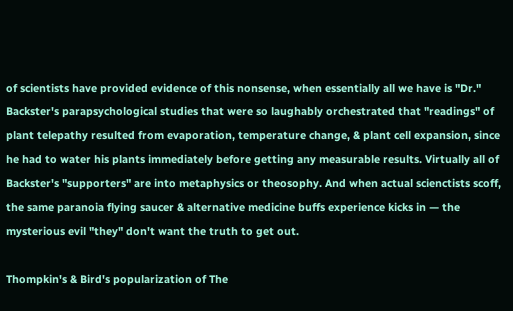of scientists have provided evidence of this nonsense, when essentially all we have is "Dr." Backster's parapsychological studies that were so laughably orchestrated that "readings" of plant telepathy resulted from evaporation, temperature change, & plant cell expansion, since he had to water his plants immediately before getting any measurable results. Virtually all of Backster's "supporters" are into metaphysics or theosophy. And when actual scienctists scoff, the same paranoia flying saucer & alternative medicine buffs experience kicks in — the mysterious evil "they" don't want the truth to get out.

Thompkin's & Bird's popularization of The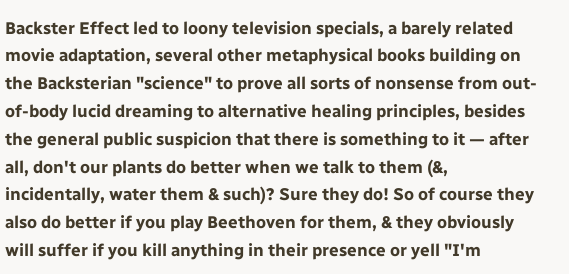Backster Effect led to loony television specials, a barely related movie adaptation, several other metaphysical books building on the Backsterian "science" to prove all sorts of nonsense from out-of-body lucid dreaming to alternative healing principles, besides the general public suspicion that there is something to it — after all, don't our plants do better when we talk to them (&, incidentally, water them & such)? Sure they do! So of course they also do better if you play Beethoven for them, & they obviously will suffer if you kill anything in their presence or yell "I'm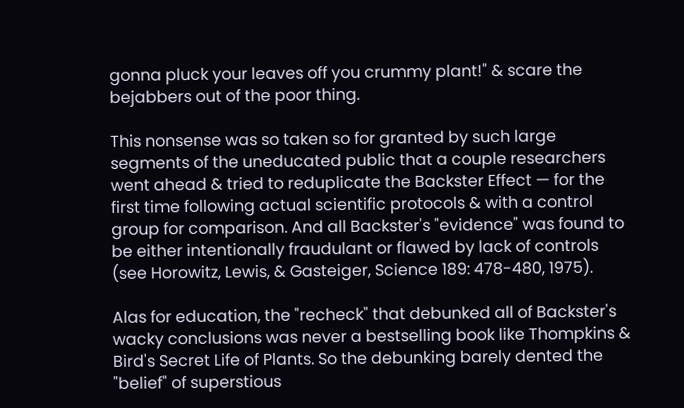gonna pluck your leaves off you crummy plant!" & scare the bejabbers out of the poor thing.

This nonsense was so taken so for granted by such large segments of the uneducated public that a couple researchers went ahead & tried to reduplicate the Backster Effect — for the first time following actual scientific protocols & with a control group for comparison. And all Backster's "evidence" was found to be either intentionally fraudulant or flawed by lack of controls (see Horowitz, Lewis, & Gasteiger, Science 189: 478-480, 1975).

Alas for education, the "recheck" that debunked all of Backster's wacky conclusions was never a bestselling book like Thompkins & Bird's Secret Life of Plants. So the debunking barely dented the "belief" of superstious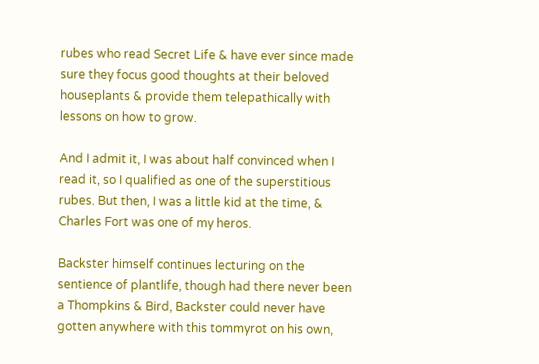rubes who read Secret Life & have ever since made sure they focus good thoughts at their beloved houseplants & provide them telepathically with lessons on how to grow.

And I admit it, I was about half convinced when I read it, so I qualified as one of the superstitious rubes. But then, I was a little kid at the time, & Charles Fort was one of my heros.

Backster himself continues lecturing on the sentience of plantlife, though had there never been a Thompkins & Bird, Backster could never have gotten anywhere with this tommyrot on his own,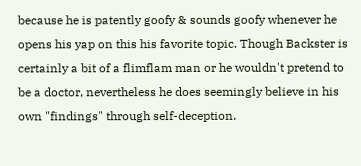because he is patently goofy & sounds goofy whenever he opens his yap on this his favorite topic. Though Backster is certainly a bit of a flimflam man or he wouldn't pretend to be a doctor, nevertheless he does seemingly believe in his own "findings" through self-deception.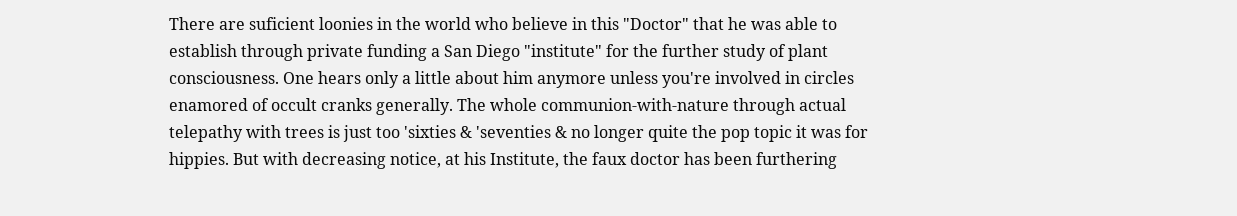There are suficient loonies in the world who believe in this "Doctor" that he was able to establish through private funding a San Diego "institute" for the further study of plant consciousness. One hears only a little about him anymore unless you're involved in circles enamored of occult cranks generally. The whole communion-with-nature through actual telepathy with trees is just too 'sixties & 'seventies & no longer quite the pop topic it was for hippies. But with decreasing notice, at his Institute, the faux doctor has been furthering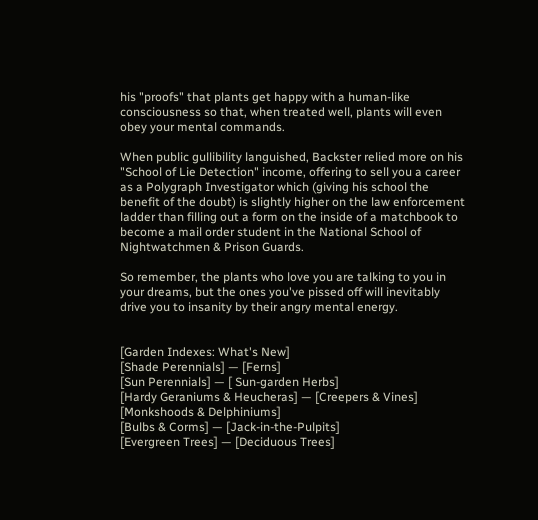his "proofs" that plants get happy with a human-like consciousness so that, when treated well, plants will even obey your mental commands.

When public gullibility languished, Backster relied more on his "School of Lie Detection" income, offering to sell you a career as a Polygraph Investigator which (giving his school the benefit of the doubt) is slightly higher on the law enforcement ladder than filling out a form on the inside of a matchbook to become a mail order student in the National School of Nightwatchmen & Prison Guards.

So remember, the plants who love you are talking to you in your dreams, but the ones you've pissed off will inevitably drive you to insanity by their angry mental energy.


[Garden Indexes: What's New]
[Shade Perennials] — [Ferns]
[Sun Perennials] — [ Sun-garden Herbs]
[Hardy Geraniums & Heucheras] — [Creepers & Vines]
[Monkshoods & Delphiniums]
[Bulbs & Corms] — [Jack-in-the-Pulpits]
[Evergreen Trees] — [Deciduous Trees]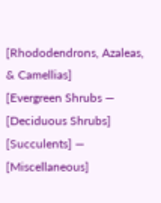[Rhododendrons, Azaleas, & Camellias]
[Evergreen Shrubs — [Deciduous Shrubs]
[Succulents] — [Miscellaneous]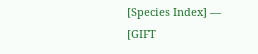[Species Index] — [GIFT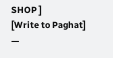SHOP ]
[Write to Paghat] —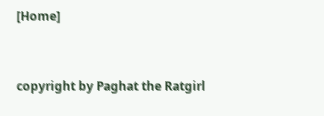[Home]


copyright by Paghat the Ratgirl